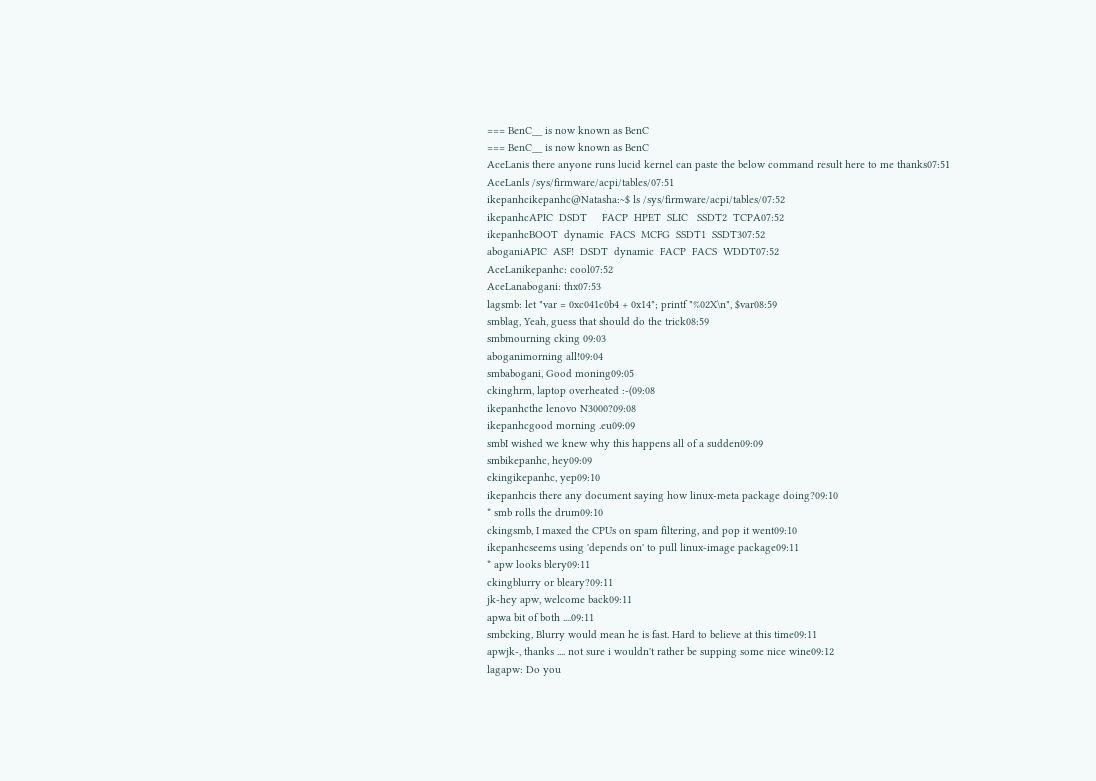=== BenC__ is now known as BenC
=== BenC__ is now known as BenC
AceLanis there anyone runs lucid kernel can paste the below command result here to me thanks07:51
AceLanls /sys/firmware/acpi/tables/07:51
ikepanhcikepanhc@Natasha:~$ ls /sys/firmware/acpi/tables/07:52
ikepanhcAPIC  DSDT     FACP  HPET  SLIC   SSDT2  TCPA07:52
ikepanhcBOOT  dynamic  FACS  MCFG  SSDT1  SSDT307:52
aboganiAPIC  ASF!  DSDT  dynamic  FACP  FACS  WDDT07:52
AceLanikepanhc: cool07:52
AceLanabogani: thx07:53
lagsmb: let "var = 0xc041c0b4 + 0x14"; printf "%02X\n", $var08:59
smblag, Yeah, guess that should do the trick08:59
smbmourning cking 09:03
aboganimorning all!09:04
smbabogani, Good moning09:05
ckinghrm, laptop overheated :-(09:08
ikepanhcthe lenovo N3000?09:08
ikepanhcgood morning .eu09:09
smbI wished we knew why this happens all of a sudden09:09
smbikepanhc, hey09:09
ckingikepanhc, yep09:10
ikepanhcis there any document saying how linux-meta package doing?09:10
* smb rolls the drum09:10
ckingsmb, I maxed the CPUs on spam filtering, and pop it went09:10
ikepanhcseems using 'depends on' to pull linux-image package09:11
* apw looks blery09:11
ckingblurry or bleary?09:11
jk-hey apw, welcome back09:11
apwa bit of both ....09:11
smbcking, Blurry would mean he is fast. Hard to believe at this time09:11
apwjk-, thanks .... not sure i wouldn't rather be supping some nice wine09:12
lagapw: Do you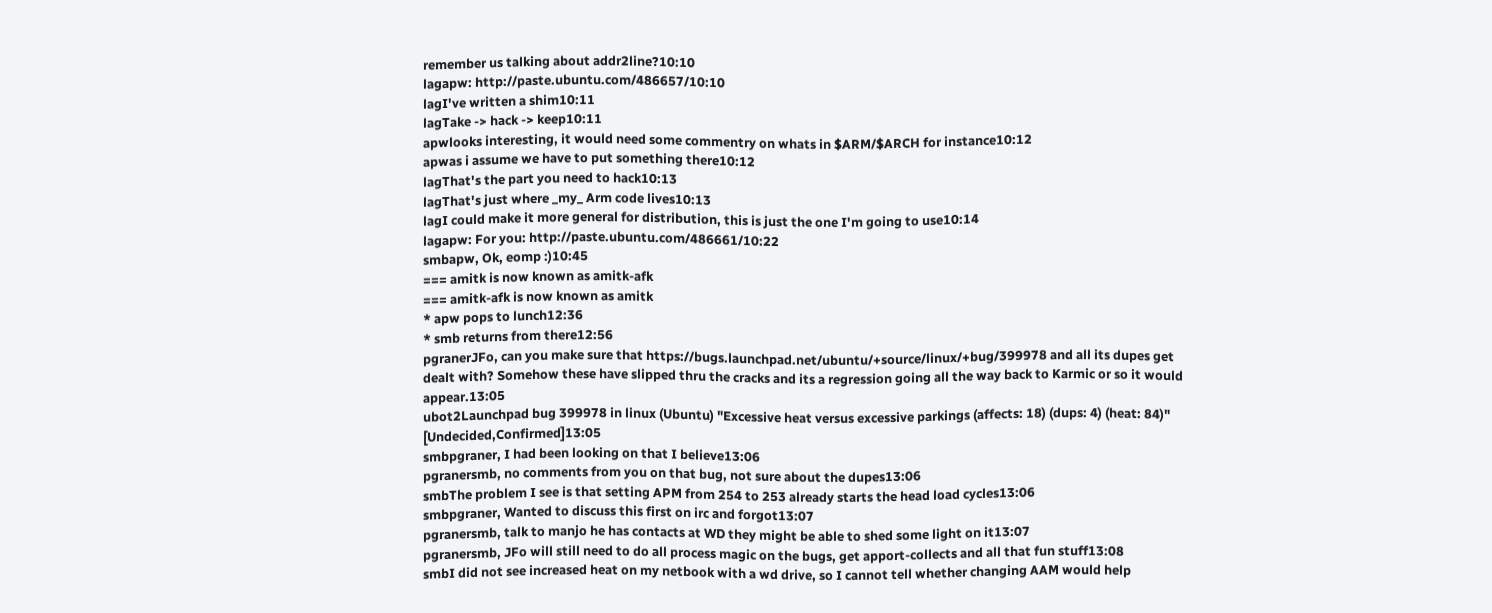remember us talking about addr2line?10:10
lagapw: http://paste.ubuntu.com/486657/10:10
lagI've written a shim10:11
lagTake -> hack -> keep10:11
apwlooks interesting, it would need some commentry on whats in $ARM/$ARCH for instance10:12
apwas i assume we have to put something there10:12
lagThat's the part you need to hack10:13
lagThat's just where _my_ Arm code lives10:13
lagI could make it more general for distribution, this is just the one I'm going to use10:14
lagapw: For you: http://paste.ubuntu.com/486661/10:22
smbapw, Ok, eomp :)10:45
=== amitk is now known as amitk-afk
=== amitk-afk is now known as amitk
* apw pops to lunch12:36
* smb returns from there12:56
pgranerJFo, can you make sure that https://bugs.launchpad.net/ubuntu/+source/linux/+bug/399978 and all its dupes get dealt with? Somehow these have slipped thru the cracks and its a regression going all the way back to Karmic or so it would appear.13:05
ubot2Launchpad bug 399978 in linux (Ubuntu) "Excessive heat versus excessive parkings (affects: 18) (dups: 4) (heat: 84)" [Undecided,Confirmed]13:05
smbpgraner, I had been looking on that I believe13:06
pgranersmb, no comments from you on that bug, not sure about the dupes13:06
smbThe problem I see is that setting APM from 254 to 253 already starts the head load cycles13:06
smbpgraner, Wanted to discuss this first on irc and forgot13:07
pgranersmb, talk to manjo he has contacts at WD they might be able to shed some light on it13:07
pgranersmb, JFo will still need to do all process magic on the bugs, get apport-collects and all that fun stuff13:08
smbI did not see increased heat on my netbook with a wd drive, so I cannot tell whether changing AAM would help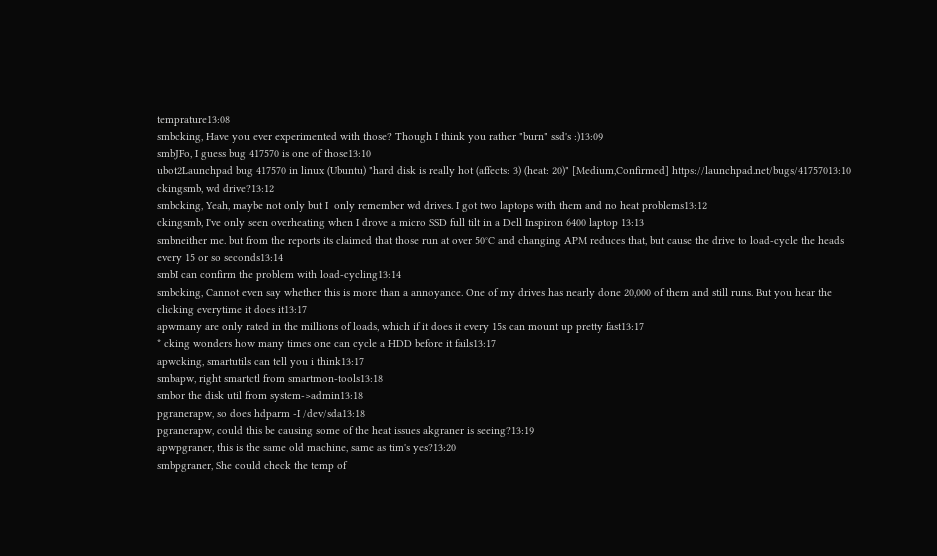temprature13:08
smbcking, Have you ever experimented with those? Though I think you rather "burn" ssd's :)13:09
smbJFo, I guess bug 417570 is one of those13:10
ubot2Launchpad bug 417570 in linux (Ubuntu) "hard disk is really hot (affects: 3) (heat: 20)" [Medium,Confirmed] https://launchpad.net/bugs/41757013:10
ckingsmb, wd drive?13:12
smbcking, Yeah, maybe not only but I  only remember wd drives. I got two laptops with them and no heat problems13:12
ckingsmb, I've only seen overheating when I drove a micro SSD full tilt in a Dell Inspiron 6400 laptop 13:13
smbneither me. but from the reports its claimed that those run at over 50°C and changing APM reduces that, but cause the drive to load-cycle the heads every 15 or so seconds13:14
smbI can confirm the problem with load-cycling13:14
smbcking, Cannot even say whether this is more than a annoyance. One of my drives has nearly done 20,000 of them and still runs. But you hear the clicking everytime it does it13:17
apwmany are only rated in the millions of loads, which if it does it every 15s can mount up pretty fast13:17
* cking wonders how many times one can cycle a HDD before it fails13:17
apwcking, smartutils can tell you i think13:17
smbapw, right smartctl from smartmon-tools13:18
smbor the disk util from system->admin13:18
pgranerapw, so does hdparm -I /dev/sda13:18
pgranerapw, could this be causing some of the heat issues akgraner is seeing?13:19
apwpgraner, this is the same old machine, same as tim's yes?13:20
smbpgraner, She could check the temp of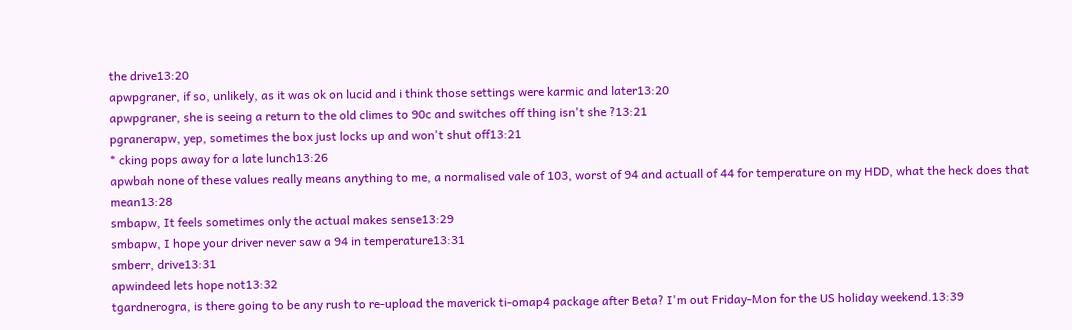the drive13:20
apwpgraner, if so, unlikely, as it was ok on lucid and i think those settings were karmic and later13:20
apwpgraner, she is seeing a return to the old climes to 90c and switches off thing isn't she ?13:21
pgranerapw, yep, sometimes the box just locks up and won't shut off13:21
* cking pops away for a late lunch13:26
apwbah none of these values really means anything to me, a normalised vale of 103, worst of 94 and actuall of 44 for temperature on my HDD, what the heck does that mean13:28
smbapw, It feels sometimes only the actual makes sense13:29
smbapw, I hope your driver never saw a 94 in temperature13:31
smberr, drive13:31
apwindeed lets hope not13:32
tgardnerogra, is there going to be any rush to re-upload the maverick ti-omap4 package after Beta? I'm out Friday-Mon for the US holiday weekend.13:39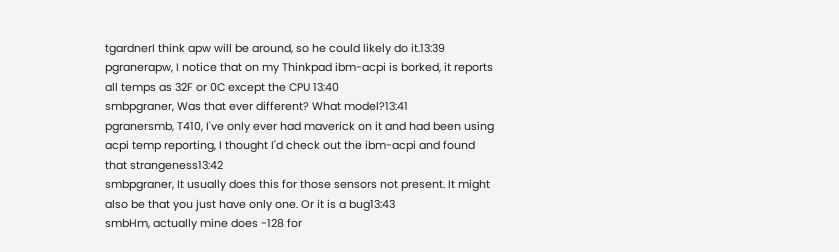tgardnerI think apw will be around, so he could likely do it.13:39
pgranerapw, I notice that on my Thinkpad ibm-acpi is borked, it reports all temps as 32F or 0C except the CPU 13:40
smbpgraner, Was that ever different? What model?13:41
pgranersmb, T410, I've only ever had maverick on it and had been using acpi temp reporting, I thought I'd check out the ibm-acpi and found that strangeness13:42
smbpgraner, It usually does this for those sensors not present. It might also be that you just have only one. Or it is a bug13:43
smbHm, actually mine does -128 for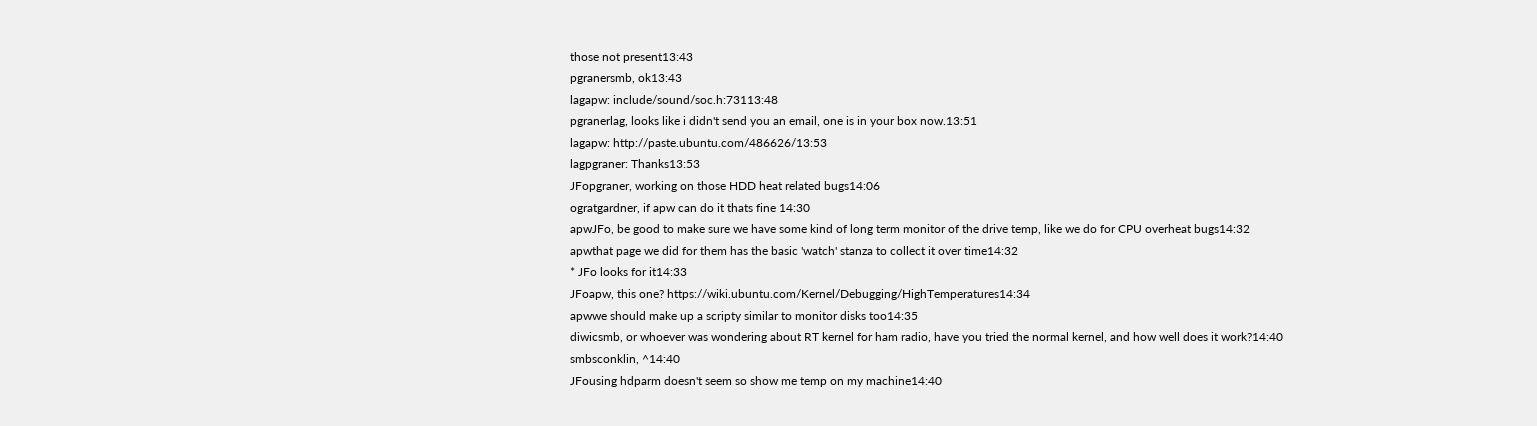those not present13:43
pgranersmb, ok13:43
lagapw: include/sound/soc.h:73113:48
pgranerlag, looks like i didn't send you an email, one is in your box now.13:51
lagapw: http://paste.ubuntu.com/486626/13:53
lagpgraner: Thanks13:53
JFopgraner, working on those HDD heat related bugs14:06
ogratgardner, if apw can do it thats fine 14:30
apwJFo, be good to make sure we have some kind of long term monitor of the drive temp, like we do for CPU overheat bugs14:32
apwthat page we did for them has the basic 'watch' stanza to collect it over time14:32
* JFo looks for it14:33
JFoapw, this one? https://wiki.ubuntu.com/Kernel/Debugging/HighTemperatures14:34
apwwe should make up a scripty similar to monitor disks too14:35
diwicsmb, or whoever was wondering about RT kernel for ham radio, have you tried the normal kernel, and how well does it work?14:40
smbsconklin, ^14:40
JFousing hdparm doesn't seem so show me temp on my machine14:40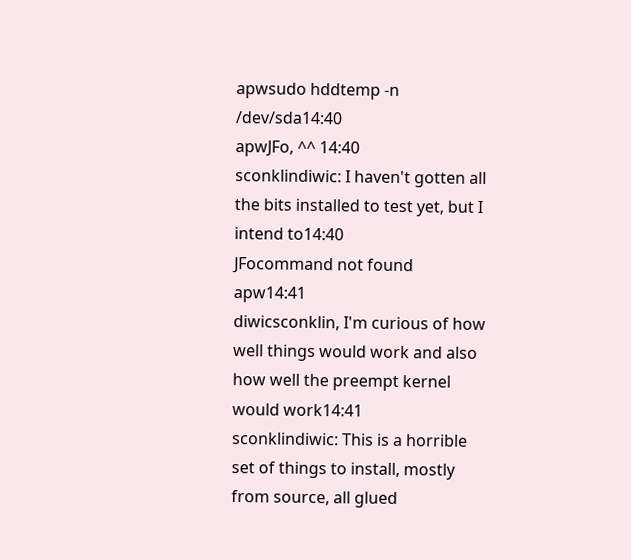apwsudo hddtemp -n /dev/sda14:40
apwJFo, ^^ 14:40
sconklindiwic: I haven't gotten all the bits installed to test yet, but I intend to14:40
JFocommand not found apw14:41
diwicsconklin, I'm curious of how well things would work and also how well the preempt kernel would work14:41
sconklindiwic: This is a horrible set of things to install, mostly from source, all glued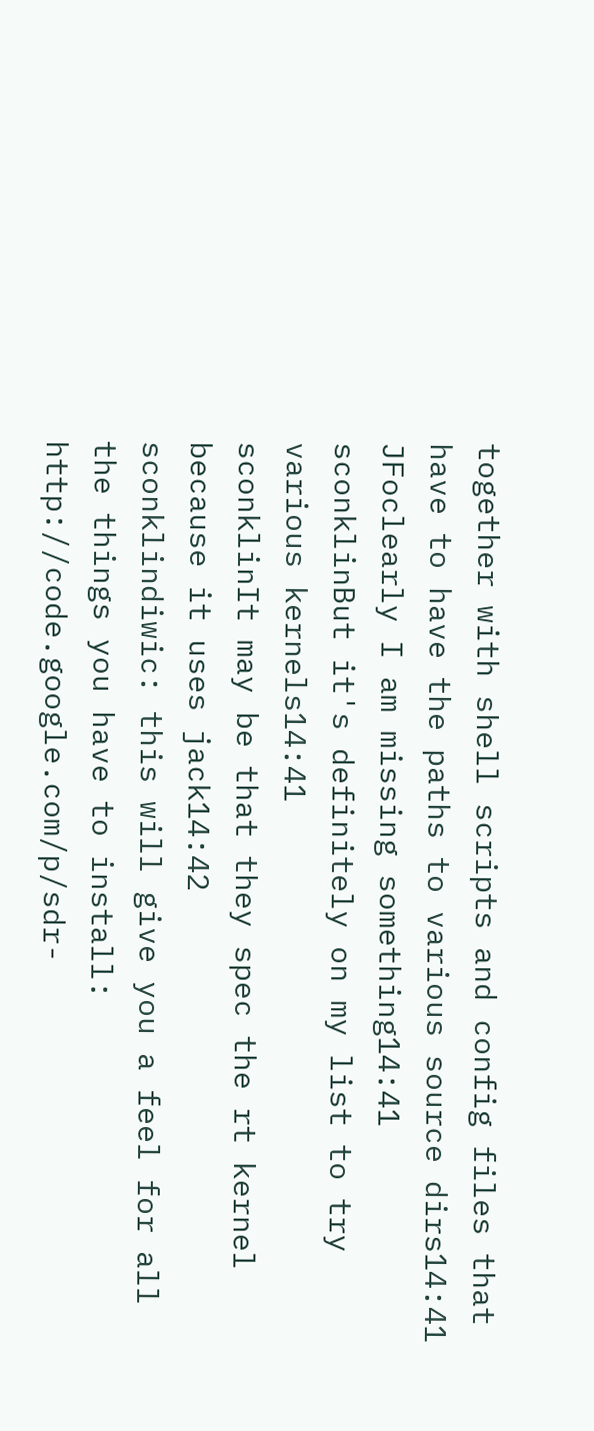together with shell scripts and config files that have to have the paths to various source dirs14:41
JFoclearly I am missing something14:41
sconklinBut it's definitely on my list to try various kernels14:41
sconklinIt may be that they spec the rt kernel because it uses jack14:42
sconklindiwic: this will give you a feel for all the things you have to install: http://code.google.com/p/sdr-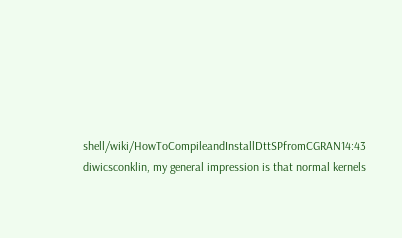shell/wiki/HowToCompileandInstallDttSPfromCGRAN14:43
diwicsconklin, my general impression is that normal kernels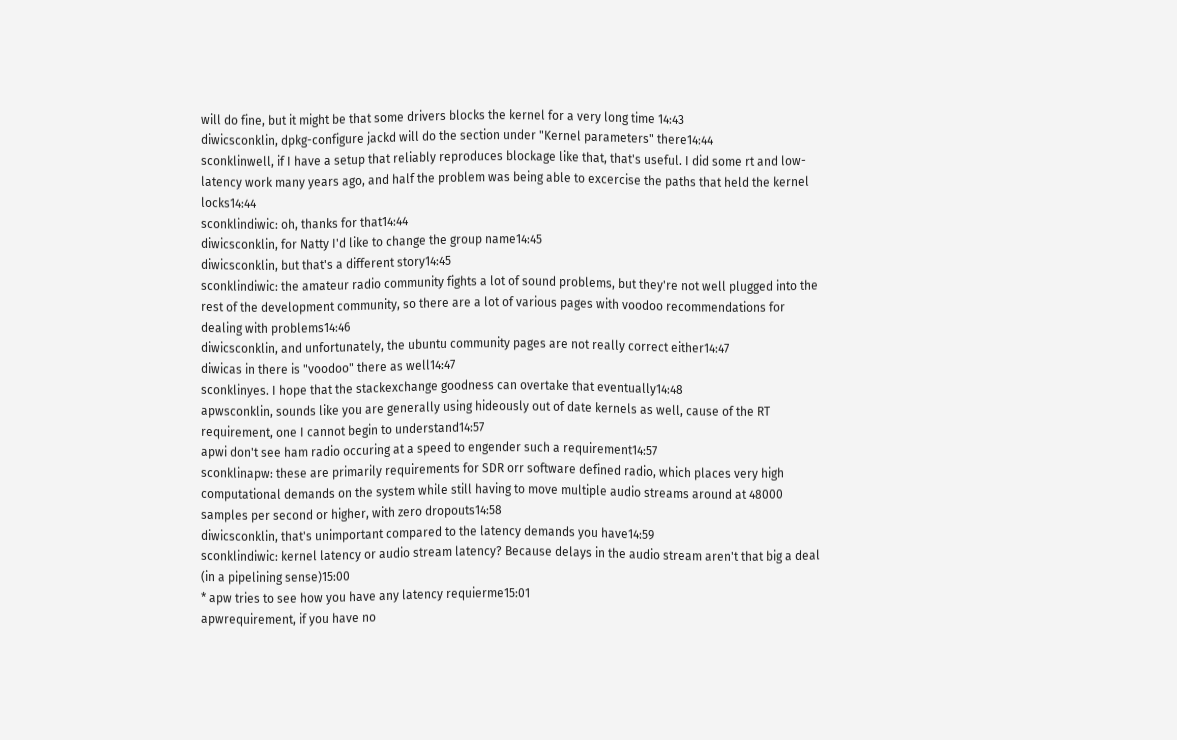will do fine, but it might be that some drivers blocks the kernel for a very long time 14:43
diwicsconklin, dpkg-configure jackd will do the section under "Kernel parameters" there14:44
sconklinwell, if I have a setup that reliably reproduces blockage like that, that's useful. I did some rt and low-latency work many years ago, and half the problem was being able to excercise the paths that held the kernel locks14:44
sconklindiwic: oh, thanks for that14:44
diwicsconklin, for Natty I'd like to change the group name14:45
diwicsconklin, but that's a different story14:45
sconklindiwic: the amateur radio community fights a lot of sound problems, but they're not well plugged into the rest of the development community, so there are a lot of various pages with voodoo recommendations for dealing with problems14:46
diwicsconklin, and unfortunately, the ubuntu community pages are not really correct either14:47
diwicas in there is "voodoo" there as well14:47
sconklinyes. I hope that the stackexchange goodness can overtake that eventually14:48
apwsconklin, sounds like you are generally using hideously out of date kernels as well, cause of the RT requirement, one I cannot begin to understand14:57
apwi don't see ham radio occuring at a speed to engender such a requirement14:57
sconklinapw: these are primarily requirements for SDR orr software defined radio, which places very high computational demands on the system while still having to move multiple audio streams around at 48000 samples per second or higher, with zero dropouts14:58
diwicsconklin, that's unimportant compared to the latency demands you have14:59
sconklindiwic: kernel latency or audio stream latency? Because delays in the audio stream aren't that big a deal (in a pipelining sense)15:00
* apw tries to see how you have any latency requierme15:01
apwrequirement, if you have no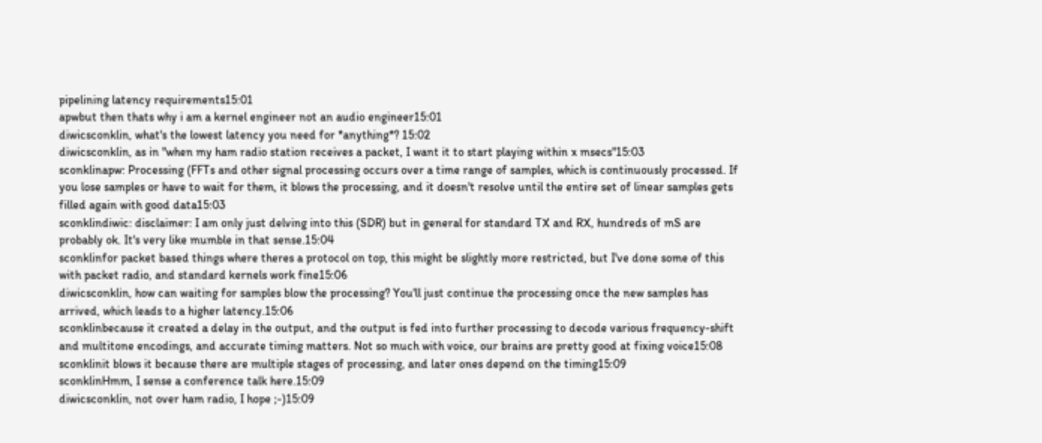pipelining latency requirements15:01
apwbut then thats why i am a kernel engineer not an audio engineer15:01
diwicsconklin, what's the lowest latency you need for *anything*? 15:02
diwicsconklin, as in "when my ham radio station receives a packet, I want it to start playing within x msecs"15:03
sconklinapw: Processing (FFTs and other signal processing occurs over a time range of samples, which is continuously processed. If you lose samples or have to wait for them, it blows the processing, and it doesn't resolve until the entire set of linear samples gets filled again with good data15:03
sconklindiwic: disclaimer: I am only just delving into this (SDR) but in general for standard TX and RX, hundreds of mS are probably ok. It's very like mumble in that sense.15:04
sconklinfor packet based things where theres a protocol on top, this might be slightly more restricted, but I've done some of this with packet radio, and standard kernels work fine15:06
diwicsconklin, how can waiting for samples blow the processing? You'll just continue the processing once the new samples has arrived, which leads to a higher latency.15:06
sconklinbecause it created a delay in the output, and the output is fed into further processing to decode various frequency-shift and multitone encodings, and accurate timing matters. Not so much with voice, our brains are pretty good at fixing voice15:08
sconklinit blows it because there are multiple stages of processing, and later ones depend on the timing15:09
sconklinHmm, I sense a conference talk here.15:09
diwicsconklin, not over ham radio, I hope ;-)15:09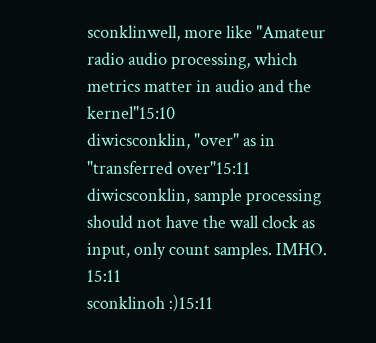sconklinwell, more like "Amateur radio audio processing, which metrics matter in audio and the kernel"15:10
diwicsconklin, "over" as in "transferred over"15:11
diwicsconklin, sample processing should not have the wall clock as input, only count samples. IMHO. 15:11
sconklinoh :)15:11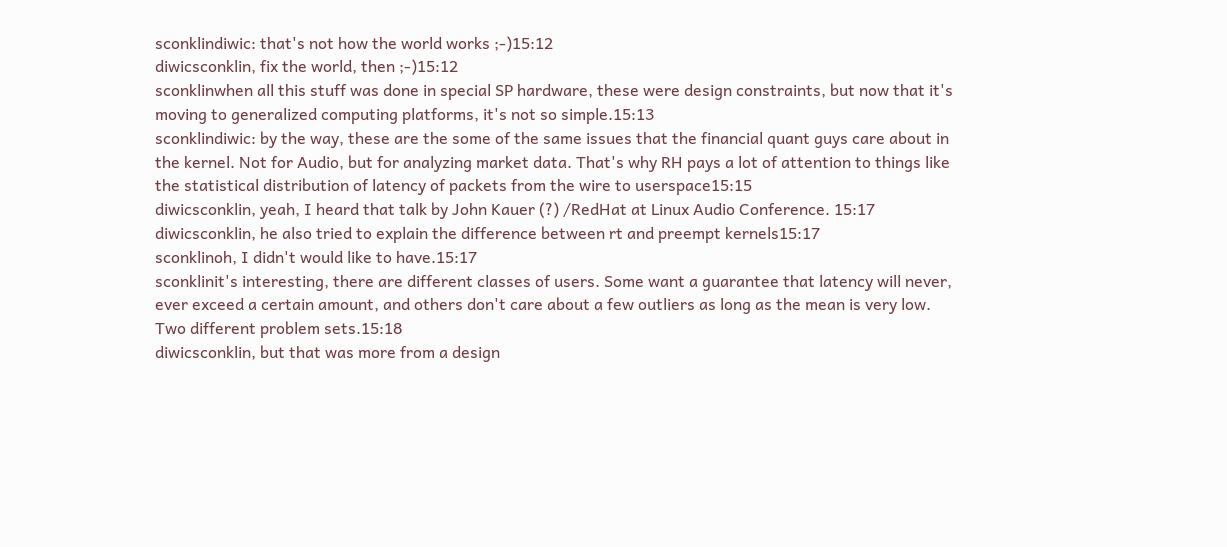sconklindiwic: that's not how the world works ;-)15:12
diwicsconklin, fix the world, then ;-)15:12
sconklinwhen all this stuff was done in special SP hardware, these were design constraints, but now that it's moving to generalized computing platforms, it's not so simple.15:13
sconklindiwic: by the way, these are the some of the same issues that the financial quant guys care about in the kernel. Not for Audio, but for analyzing market data. That's why RH pays a lot of attention to things like the statistical distribution of latency of packets from the wire to userspace15:15
diwicsconklin, yeah, I heard that talk by John Kauer (?) /RedHat at Linux Audio Conference. 15:17
diwicsconklin, he also tried to explain the difference between rt and preempt kernels15:17
sconklinoh, I didn't would like to have.15:17
sconklinit's interesting, there are different classes of users. Some want a guarantee that latency will never, ever exceed a certain amount, and others don't care about a few outliers as long as the mean is very low. Two different problem sets.15:18
diwicsconklin, but that was more from a design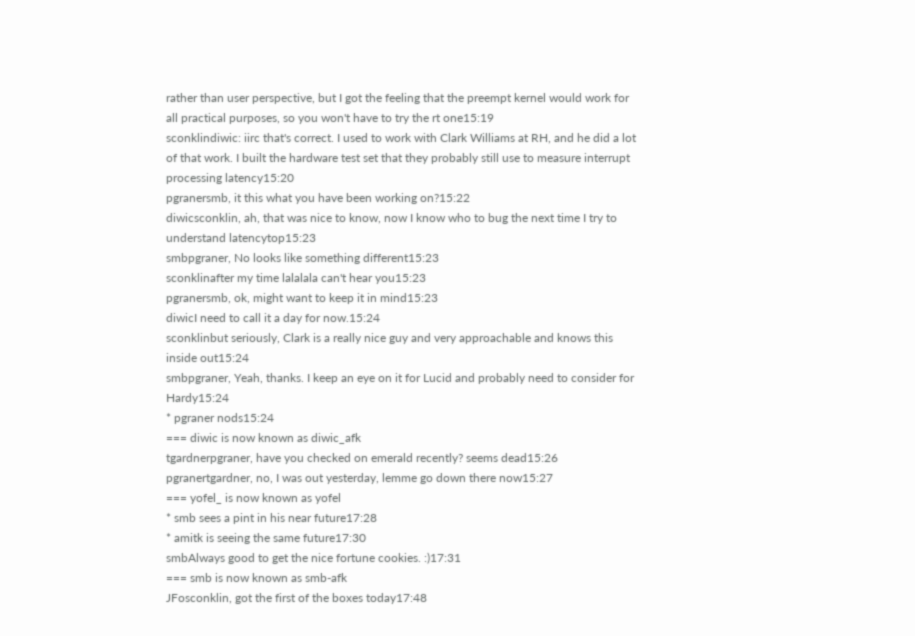rather than user perspective, but I got the feeling that the preempt kernel would work for all practical purposes, so you won't have to try the rt one15:19
sconklindiwic: iirc that's correct. I used to work with Clark Williams at RH, and he did a lot of that work. I built the hardware test set that they probably still use to measure interrupt processing latency15:20
pgranersmb, it this what you have been working on?15:22
diwicsconklin, ah, that was nice to know, now I know who to bug the next time I try to understand latencytop15:23
smbpgraner, No looks like something different15:23
sconklinafter my time lalalala can't hear you15:23
pgranersmb, ok, might want to keep it in mind15:23
diwicI need to call it a day for now.15:24
sconklinbut seriously, Clark is a really nice guy and very approachable and knows this inside out15:24
smbpgraner, Yeah, thanks. I keep an eye on it for Lucid and probably need to consider for Hardy15:24
* pgraner nods15:24
=== diwic is now known as diwic_afk
tgardnerpgraner, have you checked on emerald recently? seems dead15:26
pgranertgardner, no, I was out yesterday, lemme go down there now15:27
=== yofel_ is now known as yofel
* smb sees a pint in his near future17:28
* amitk is seeing the same future17:30
smbAlways good to get the nice fortune cookies. :)17:31
=== smb is now known as smb-afk
JFosconklin, got the first of the boxes today17:48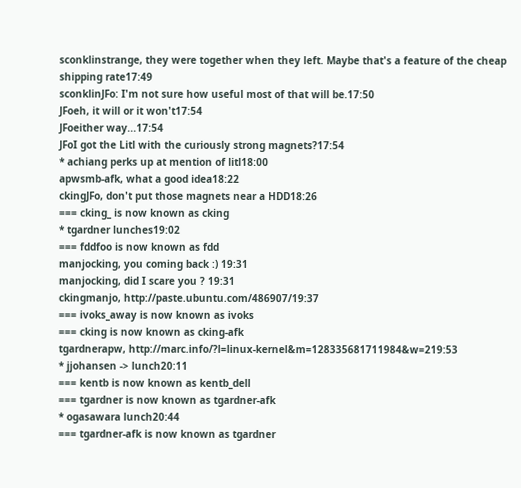sconklinstrange, they were together when they left. Maybe that's a feature of the cheap shipping rate17:49
sconklinJFo: I'm not sure how useful most of that will be.17:50
JFoeh, it will or it won't17:54
JFoeither way...17:54
JFoI got the Litl with the curiously strong magnets?17:54
* achiang perks up at mention of litl18:00
apwsmb-afk, what a good idea18:22
ckingJFo, don't put those magnets near a HDD18:26
=== cking_ is now known as cking
* tgardner lunches19:02
=== fddfoo is now known as fdd
manjocking, you coming back :) 19:31
manjocking, did I scare you ? 19:31
ckingmanjo, http://paste.ubuntu.com/486907/19:37
=== ivoks_away is now known as ivoks
=== cking is now known as cking-afk
tgardnerapw, http://marc.info/?l=linux-kernel&m=128335681711984&w=219:53
* jjohansen -> lunch20:11
=== kentb is now known as kentb_dell
=== tgardner is now known as tgardner-afk
* ogasawara lunch20:44
=== tgardner-afk is now known as tgardner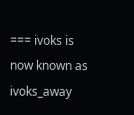=== ivoks is now known as ivoks_away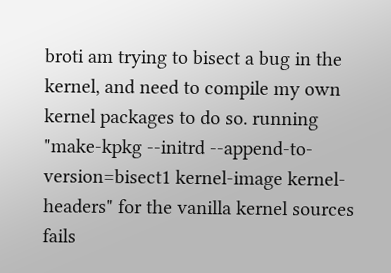broti am trying to bisect a bug in the kernel, and need to compile my own kernel packages to do so. running "make-kpkg --initrd --append-to-version=bisect1 kernel-image kernel-headers" for the vanilla kernel sources fails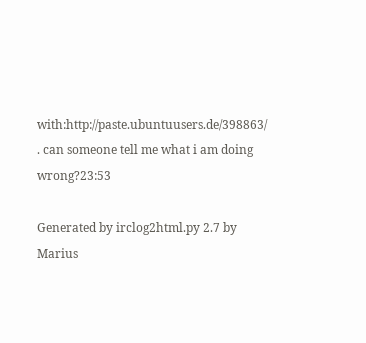with:http://paste.ubuntuusers.de/398863/  . can someone tell me what i am doing wrong?23:53

Generated by irclog2html.py 2.7 by Marius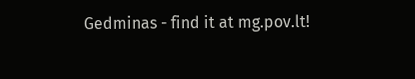Gedminas - find it at mg.pov.lt!